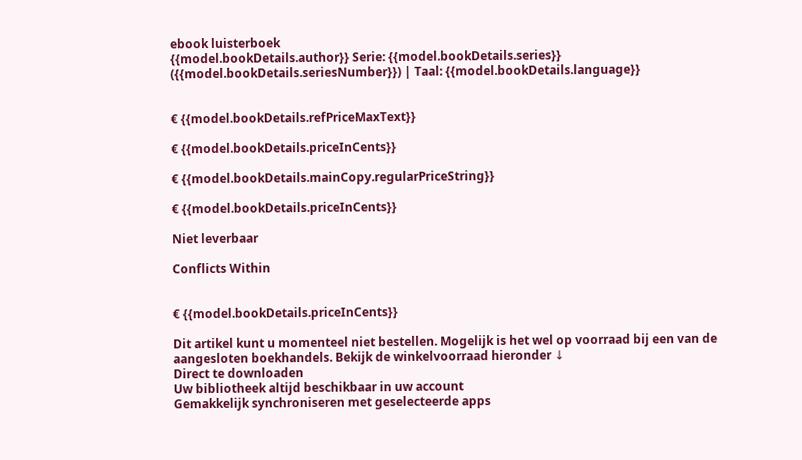ebook luisterboek
{{model.bookDetails.author}} Serie: {{model.bookDetails.series}} ({{model.bookDetails.seriesNumber}}) | Taal: {{model.bookDetails.language}}


€ {{model.bookDetails.refPriceMaxText}}

€ {{model.bookDetails.priceInCents}}

€ {{model.bookDetails.mainCopy.regularPriceString}}

€ {{model.bookDetails.priceInCents}}

Niet leverbaar

Conflicts Within


€ {{model.bookDetails.priceInCents}}

Dit artikel kunt u momenteel niet bestellen. Mogelijk is het wel op voorraad bij een van de aangesloten boekhandels. Bekijk de winkelvoorraad hieronder ↓
Direct te downloaden
Uw bibliotheek altijd beschikbaar in uw account
Gemakkelijk synchroniseren met geselecteerde apps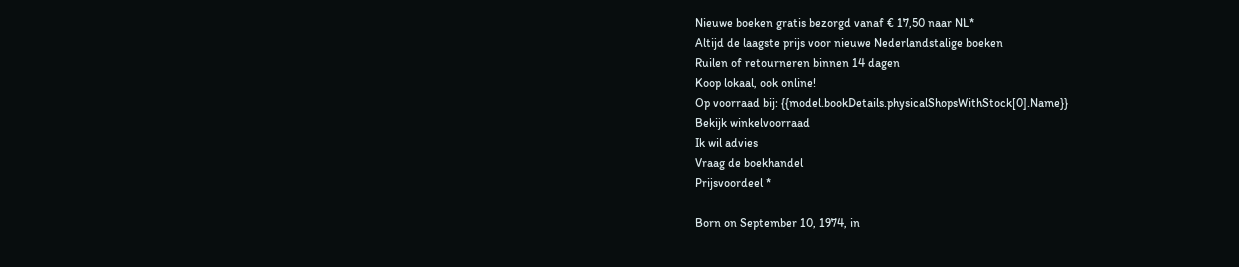Nieuwe boeken gratis bezorgd vanaf € 17,50 naar NL*
Altijd de laagste prijs voor nieuwe Nederlandstalige boeken
Ruilen of retourneren binnen 14 dagen
Koop lokaal, ook online!
Op voorraad bij: {{model.bookDetails.physicalShopsWithStock[0].Name}}
Bekijk winkelvoorraad
Ik wil advies
Vraag de boekhandel
Prijsvoordeel *

Born on September 10, 1974, in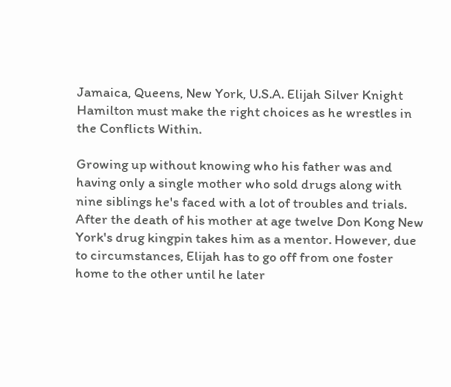Jamaica, Queens, New York, U.S.A. Elijah Silver Knight Hamilton must make the right choices as he wrestles in the Conflicts Within.

Growing up without knowing who his father was and having only a single mother who sold drugs along with nine siblings he's faced with a lot of troubles and trials. After the death of his mother at age twelve Don Kong New York's drug kingpin takes him as a mentor. However, due to circumstances, Elijah has to go off from one foster home to the other until he later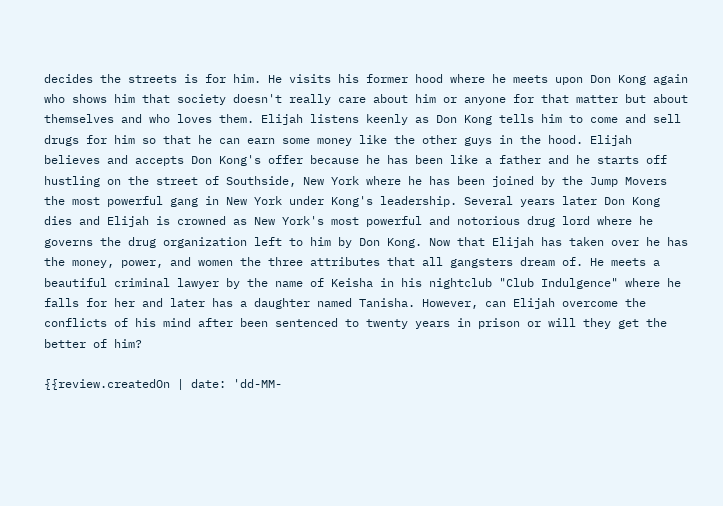decides the streets is for him. He visits his former hood where he meets upon Don Kong again who shows him that society doesn't really care about him or anyone for that matter but about themselves and who loves them. Elijah listens keenly as Don Kong tells him to come and sell drugs for him so that he can earn some money like the other guys in the hood. Elijah believes and accepts Don Kong's offer because he has been like a father and he starts off hustling on the street of Southside, New York where he has been joined by the Jump Movers the most powerful gang in New York under Kong's leadership. Several years later Don Kong dies and Elijah is crowned as New York's most powerful and notorious drug lord where he governs the drug organization left to him by Don Kong. Now that Elijah has taken over he has the money, power, and women the three attributes that all gangsters dream of. He meets a beautiful criminal lawyer by the name of Keisha in his nightclub "Club Indulgence" where he falls for her and later has a daughter named Tanisha. However, can Elijah overcome the conflicts of his mind after been sentenced to twenty years in prison or will they get the better of him?

{{review.createdOn | date: 'dd-MM-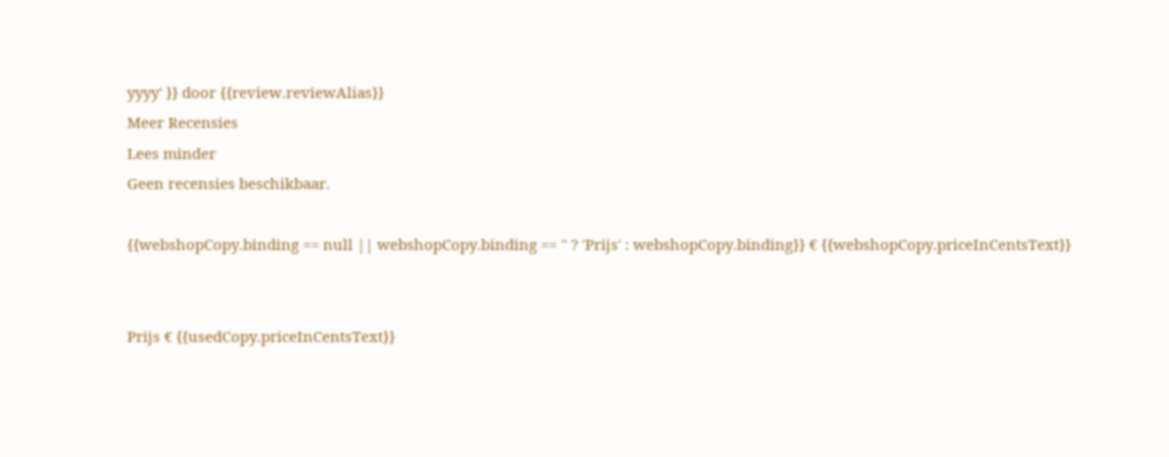yyyy' }} door {{review.reviewAlias}}
Meer Recensies
Lees minder
Geen recensies beschikbaar.

{{webshopCopy.binding == null || webshopCopy.binding == '' ? 'Prijs' : webshopCopy.binding}} € {{webshopCopy.priceInCentsText}}


Prijs € {{usedCopy.priceInCentsText}}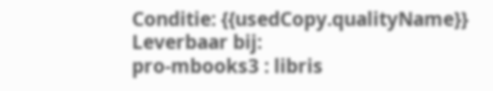Conditie: {{usedCopy.qualityName}}
Leverbaar bij:
pro-mbooks3 : libris